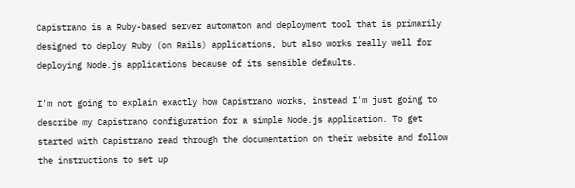Capistrano is a Ruby-based server automaton and deployment tool that is primarily designed to deploy Ruby (on Rails) applications, but also works really well for deploying Node.js applications because of its sensible defaults.

I'm not going to explain exactly how Capistrano works, instead I'm just going to describe my Capistrano configuration for a simple Node.js application. To get started with Capistrano read through the documentation on their website and follow the instructions to set up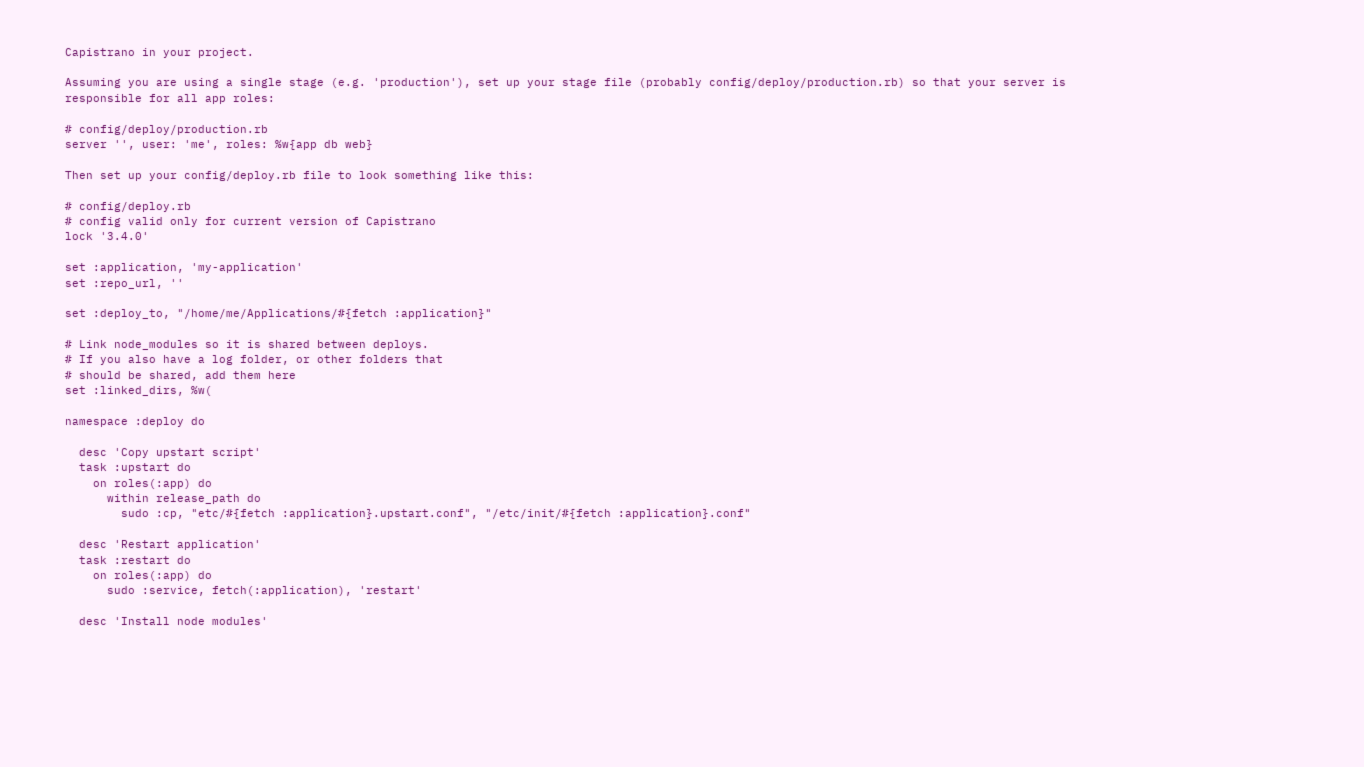Capistrano in your project.

Assuming you are using a single stage (e.g. 'production'), set up your stage file (probably config/deploy/production.rb) so that your server is responsible for all app roles:

# config/deploy/production.rb
server '', user: 'me', roles: %w{app db web}

Then set up your config/deploy.rb file to look something like this:

# config/deploy.rb
# config valid only for current version of Capistrano
lock '3.4.0'

set :application, 'my-application'
set :repo_url, ''

set :deploy_to, "/home/me/Applications/#{fetch :application}"

# Link node_modules so it is shared between deploys.
# If you also have a log folder, or other folders that
# should be shared, add them here
set :linked_dirs, %w(

namespace :deploy do

  desc 'Copy upstart script'
  task :upstart do
    on roles(:app) do
      within release_path do
        sudo :cp, "etc/#{fetch :application}.upstart.conf", "/etc/init/#{fetch :application}.conf"

  desc 'Restart application'
  task :restart do
    on roles(:app) do
      sudo :service, fetch(:application), 'restart'

  desc 'Install node modules'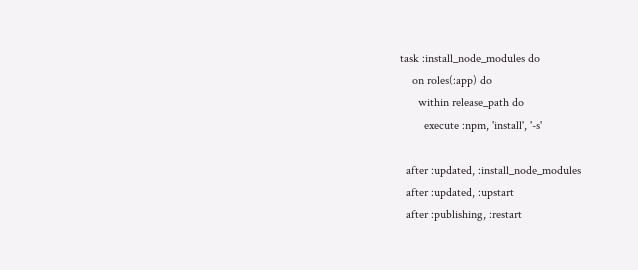task :install_node_modules do
    on roles(:app) do
      within release_path do
        execute :npm, 'install', '-s'

  after :updated, :install_node_modules
  after :updated, :upstart
  after :publishing, :restart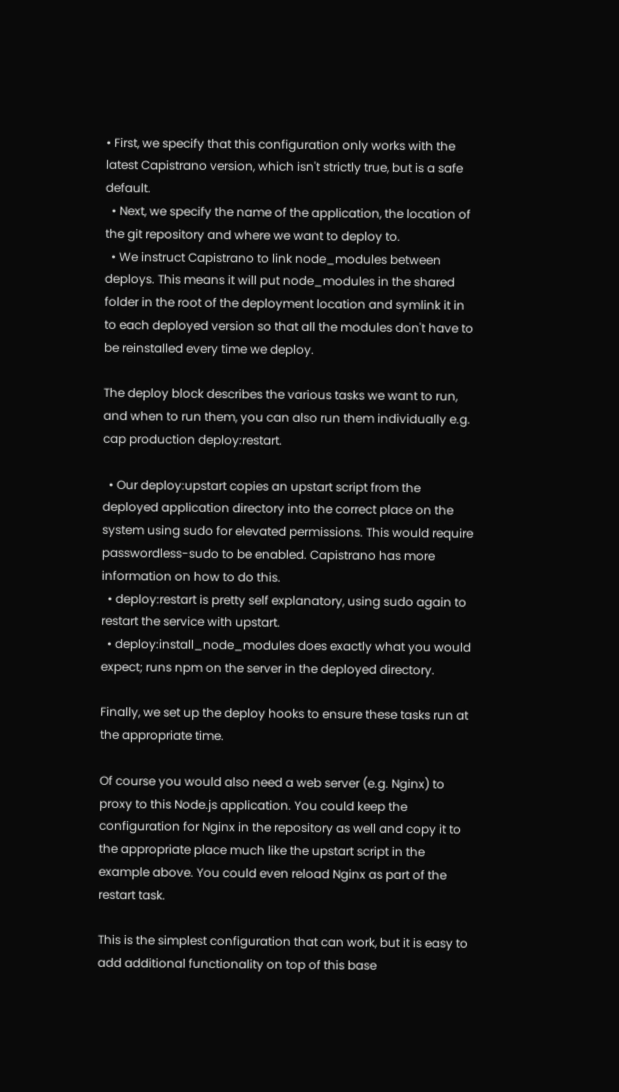• First, we specify that this configuration only works with the latest Capistrano version, which isn't strictly true, but is a safe default.
  • Next, we specify the name of the application, the location of the git repository and where we want to deploy to.
  • We instruct Capistrano to link node_modules between deploys. This means it will put node_modules in the shared folder in the root of the deployment location and symlink it in to each deployed version so that all the modules don't have to be reinstalled every time we deploy.

The deploy block describes the various tasks we want to run, and when to run them, you can also run them individually e.g. cap production deploy:restart.

  • Our deploy:upstart copies an upstart script from the deployed application directory into the correct place on the system using sudo for elevated permissions. This would require passwordless-sudo to be enabled. Capistrano has more information on how to do this.
  • deploy:restart is pretty self explanatory, using sudo again to restart the service with upstart.
  • deploy:install_node_modules does exactly what you would expect; runs npm on the server in the deployed directory.

Finally, we set up the deploy hooks to ensure these tasks run at the appropriate time.

Of course you would also need a web server (e.g. Nginx) to proxy to this Node.js application. You could keep the configuration for Nginx in the repository as well and copy it to the appropriate place much like the upstart script in the example above. You could even reload Nginx as part of the restart task.

This is the simplest configuration that can work, but it is easy to add additional functionality on top of this base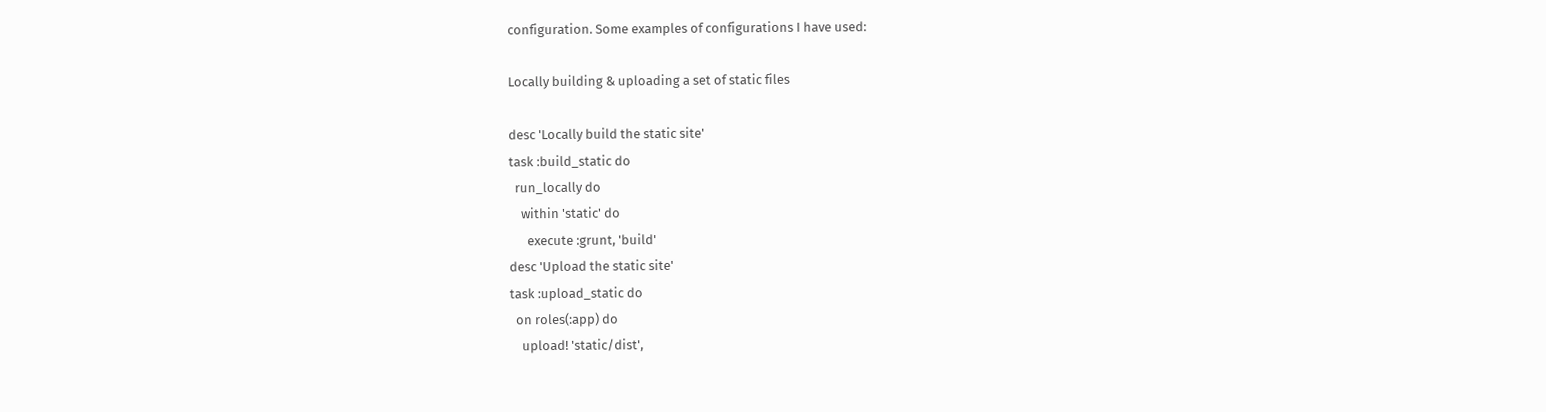configuration. Some examples of configurations I have used:

Locally building & uploading a set of static files

desc 'Locally build the static site'
task :build_static do
  run_locally do
    within 'static' do
      execute :grunt, 'build'
desc 'Upload the static site'
task :upload_static do
  on roles(:app) do
    upload! 'static/dist',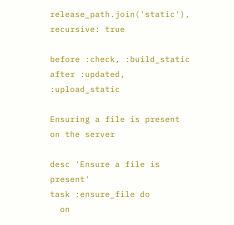release_path.join('static'), recursive: true

before :check, :build_static
after :updated, :upload_static

Ensuring a file is present on the server

desc 'Ensure a file is present'
task :ensure_file do
  on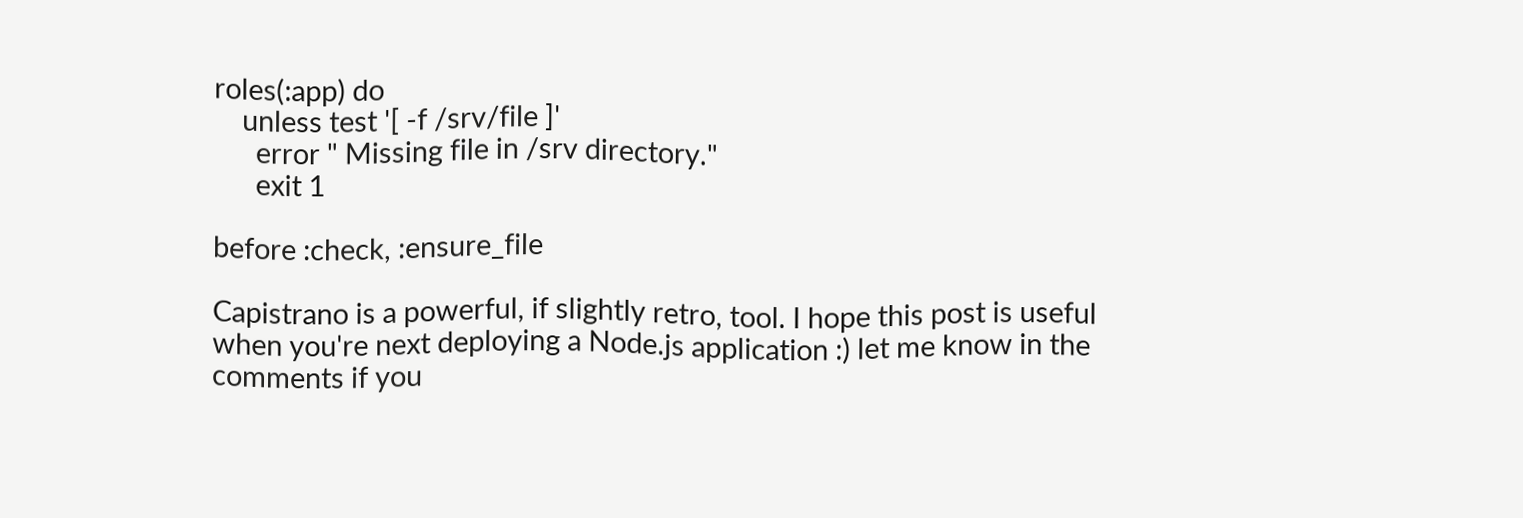roles(:app) do
    unless test '[ -f /srv/file ]'
      error " Missing file in /srv directory."
      exit 1

before :check, :ensure_file

Capistrano is a powerful, if slightly retro, tool. I hope this post is useful when you're next deploying a Node.js application :) let me know in the comments if you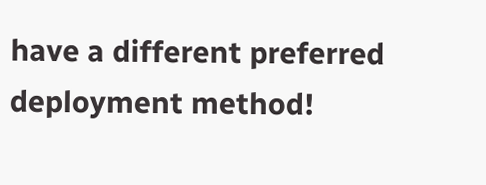have a different preferred deployment method!